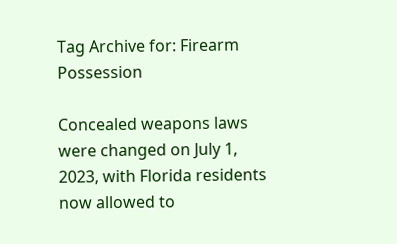Tag Archive for: Firearm Possession

Concealed weapons laws were changed on July 1, 2023, with Florida residents now allowed to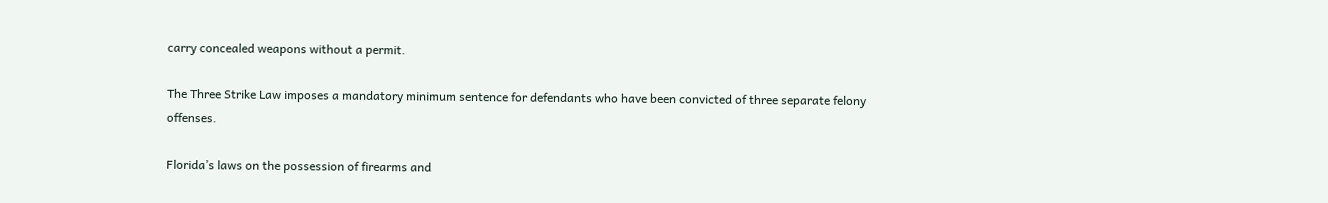carry concealed weapons without a permit.

The Three Strike Law imposes a mandatory minimum sentence for defendants who have been convicted of three separate felony offenses.

Florida’s laws on the possession of firearms and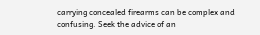carrying concealed firearms can be complex and confusing. Seek the advice of an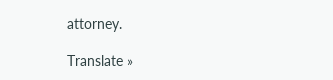attorney.

Translate »